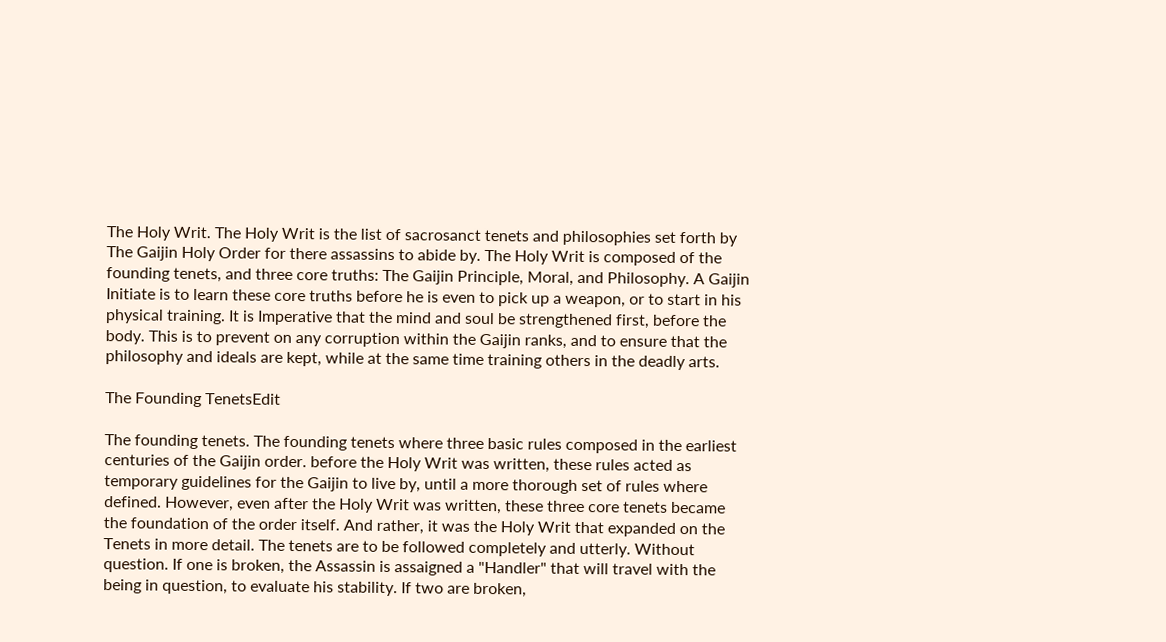The Holy Writ. The Holy Writ is the list of sacrosanct tenets and philosophies set forth by The Gaijin Holy Order for there assassins to abide by. The Holy Writ is composed of the founding tenets, and three core truths: The Gaijin Principle, Moral, and Philosophy. A Gaijin Initiate is to learn these core truths before he is even to pick up a weapon, or to start in his physical training. It is Imperative that the mind and soul be strengthened first, before the body. This is to prevent on any corruption within the Gaijin ranks, and to ensure that the philosophy and ideals are kept, while at the same time training others in the deadly arts.

The Founding TenetsEdit

The founding tenets. The founding tenets where three basic rules composed in the earliest centuries of the Gaijin order. before the Holy Writ was written, these rules acted as temporary guidelines for the Gaijin to live by, until a more thorough set of rules where defined. However, even after the Holy Writ was written, these three core tenets became the foundation of the order itself. And rather, it was the Holy Writ that expanded on the Tenets in more detail. The tenets are to be followed completely and utterly. Without question. If one is broken, the Assassin is assaigned a "Handler" that will travel with the being in question, to evaluate his stability. If two are broken,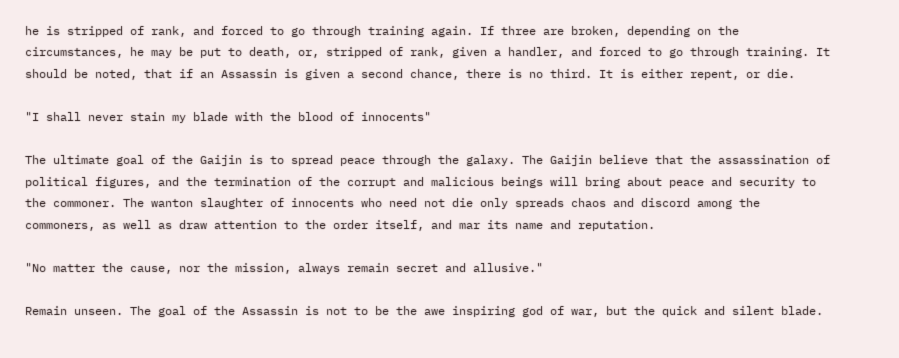he is stripped of rank, and forced to go through training again. If three are broken, depending on the circumstances, he may be put to death, or, stripped of rank, given a handler, and forced to go through training. It should be noted, that if an Assassin is given a second chance, there is no third. It is either repent, or die.

"I shall never stain my blade with the blood of innocents"

The ultimate goal of the Gaijin is to spread peace through the galaxy. The Gaijin believe that the assassination of political figures, and the termination of the corrupt and malicious beings will bring about peace and security to the commoner. The wanton slaughter of innocents who need not die only spreads chaos and discord among the commoners, as well as draw attention to the order itself, and mar its name and reputation.

"No matter the cause, nor the mission, always remain secret and allusive."

Remain unseen. The goal of the Assassin is not to be the awe inspiring god of war, but the quick and silent blade.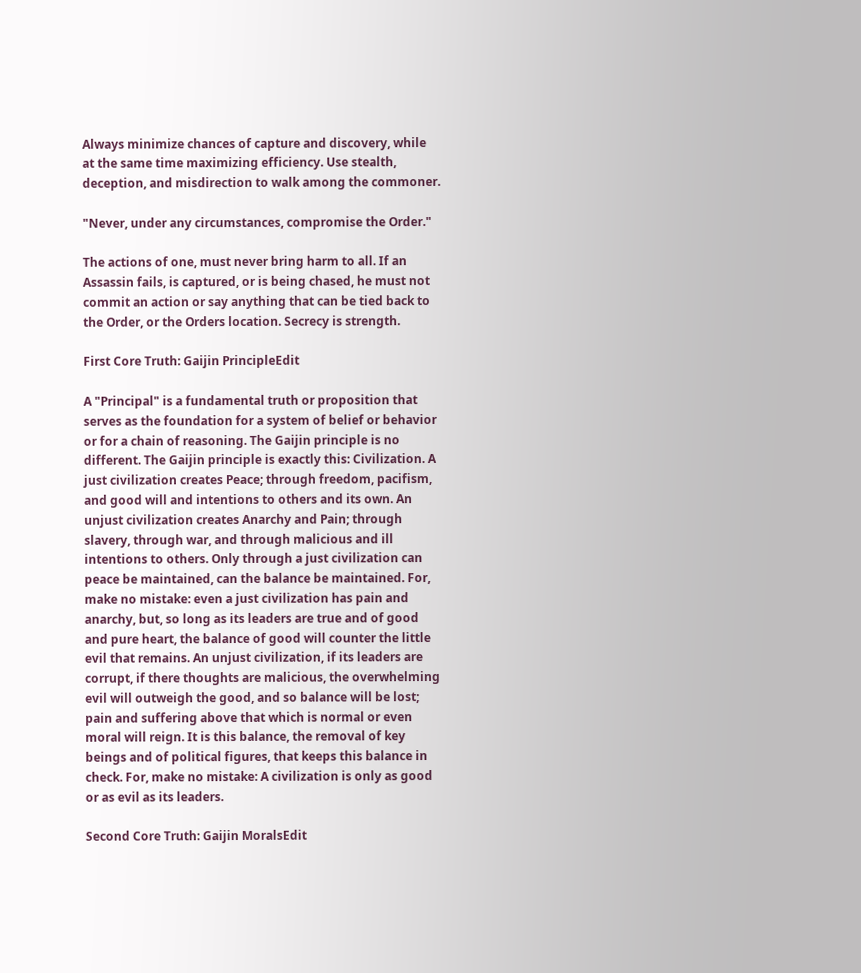Always minimize chances of capture and discovery, while at the same time maximizing efficiency. Use stealth, deception, and misdirection to walk among the commoner.

"Never, under any circumstances, compromise the Order."

The actions of one, must never bring harm to all. If an Assassin fails, is captured, or is being chased, he must not commit an action or say anything that can be tied back to the Order, or the Orders location. Secrecy is strength.

First Core Truth: Gaijin PrincipleEdit

A "Principal" is a fundamental truth or proposition that serves as the foundation for a system of belief or behavior or for a chain of reasoning. The Gaijin principle is no different. The Gaijin principle is exactly this: Civilization. A just civilization creates Peace; through freedom, pacifism, and good will and intentions to others and its own. An unjust civilization creates Anarchy and Pain; through slavery, through war, and through malicious and ill intentions to others. Only through a just civilization can peace be maintained, can the balance be maintained. For, make no mistake: even a just civilization has pain and anarchy, but, so long as its leaders are true and of good and pure heart, the balance of good will counter the little evil that remains. An unjust civilization, if its leaders are corrupt, if there thoughts are malicious, the overwhelming evil will outweigh the good, and so balance will be lost; pain and suffering above that which is normal or even moral will reign. It is this balance, the removal of key beings and of political figures, that keeps this balance in check. For, make no mistake: A civilization is only as good or as evil as its leaders.

Second Core Truth: Gaijin MoralsEdit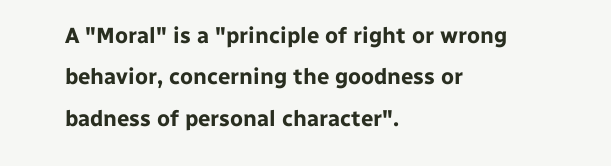A "Moral" is a "principle of right or wrong behavior, concerning the goodness or badness of personal character".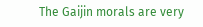The Gaijin morals are very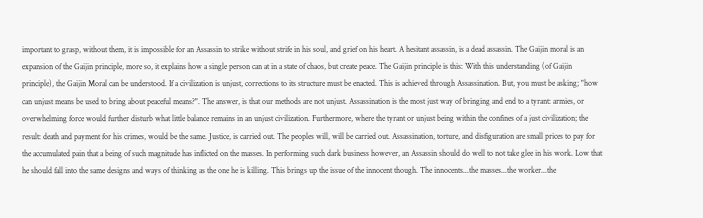important to grasp, without them, it is impossible for an Assassin to strike without strife in his soul, and grief on his heart. A hesitant assassin, is a dead assassin. The Gaijin moral is an expansion of the Gaijin principle, more so, it explains how a single person can at in a state of chaos, but create peace. The Gaijin principle is this: With this understanding (of Gaijin principle), the Gaijin Moral can be understood. If a civilization is unjust, corrections to its structure must be enacted. This is achieved through Assassination. But, you must be asking; "how can unjust means be used to bring about peaceful means?". The answer, is that our methods are not unjust. Assassination is the most just way of bringing and end to a tyrant: armies, or overwhelming force would further disturb what little balance remains in an unjust civilization. Furthermore, where the tyrant or unjust being within the confines of a just civilization; the result: death and payment for his crimes, would be the same. Justice, is carried out. The peoples will, will be carried out. Assassination, torture, and disfiguration are small prices to pay for the accumulated pain that a being of such magnitude has inflicted on the masses. In performing such dark business however, an Assassin should do well to not take glee in his work. Low that he should fall into the same designs and ways of thinking as the one he is killing. This brings up the issue of the innocent though. The innocents...the masses...the worker...the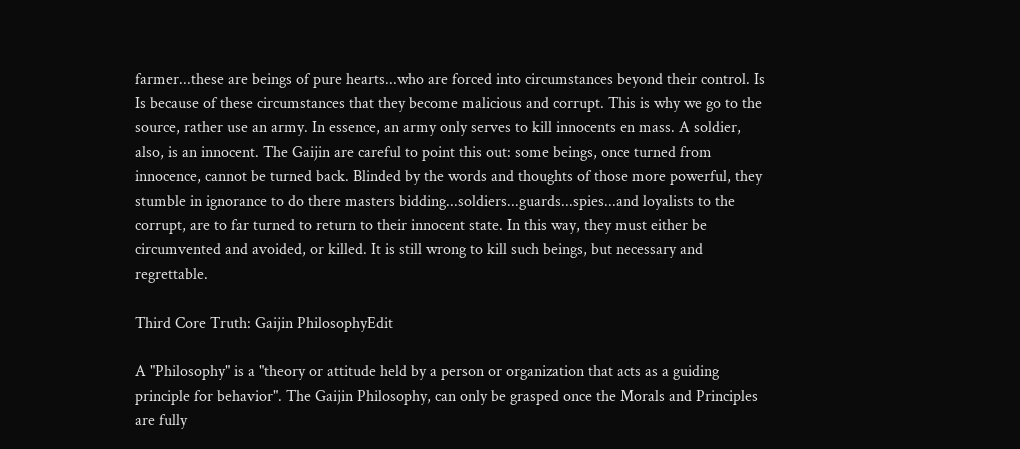farmer...these are beings of pure hearts...who are forced into circumstances beyond their control. Is Is because of these circumstances that they become malicious and corrupt. This is why we go to the source, rather use an army. In essence, an army only serves to kill innocents en mass. A soldier, also, is an innocent. The Gaijin are careful to point this out: some beings, once turned from innocence, cannot be turned back. Blinded by the words and thoughts of those more powerful, they stumble in ignorance to do there masters bidding...soldiers...guards...spies...and loyalists to the corrupt, are to far turned to return to their innocent state. In this way, they must either be circumvented and avoided, or killed. It is still wrong to kill such beings, but necessary and regrettable.

Third Core Truth: Gaijin PhilosophyEdit

A "Philosophy" is a "theory or attitude held by a person or organization that acts as a guiding principle for behavior". The Gaijin Philosophy, can only be grasped once the Morals and Principles are fully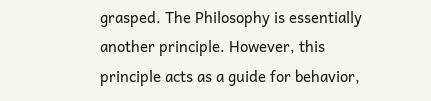grasped. The Philosophy is essentially another principle. However, this principle acts as a guide for behavior,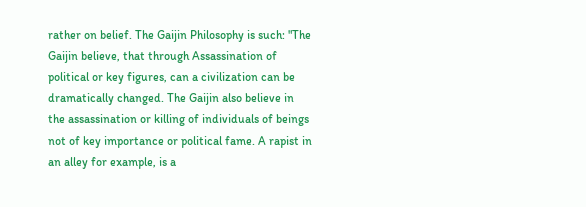rather on belief. The Gaijin Philosophy is such: "The Gaijin believe, that through Assassination of political or key figures, can a civilization can be dramatically changed. The Gaijin also believe in the assassination or killing of individuals of beings not of key importance or political fame. A rapist in an alley for example, is a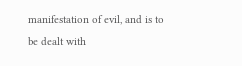manifestation of evil, and is to be dealt with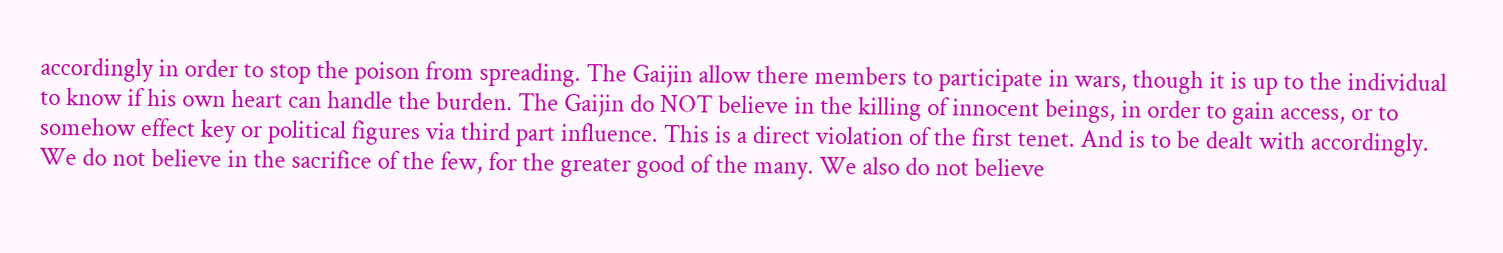accordingly in order to stop the poison from spreading. The Gaijin allow there members to participate in wars, though it is up to the individual to know if his own heart can handle the burden. The Gaijin do NOT believe in the killing of innocent beings, in order to gain access, or to somehow effect key or political figures via third part influence. This is a direct violation of the first tenet. And is to be dealt with accordingly. We do not believe in the sacrifice of the few, for the greater good of the many. We also do not believe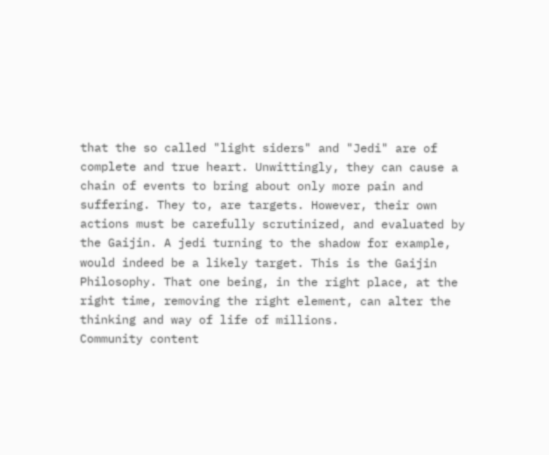that the so called "light siders" and "Jedi" are of complete and true heart. Unwittingly, they can cause a chain of events to bring about only more pain and suffering. They to, are targets. However, their own actions must be carefully scrutinized, and evaluated by the Gaijin. A jedi turning to the shadow for example, would indeed be a likely target. This is the Gaijin Philosophy. That one being, in the right place, at the right time, removing the right element, can alter the thinking and way of life of millions.
Community content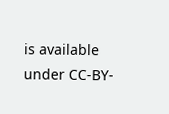is available under CC-BY-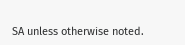SA unless otherwise noted.